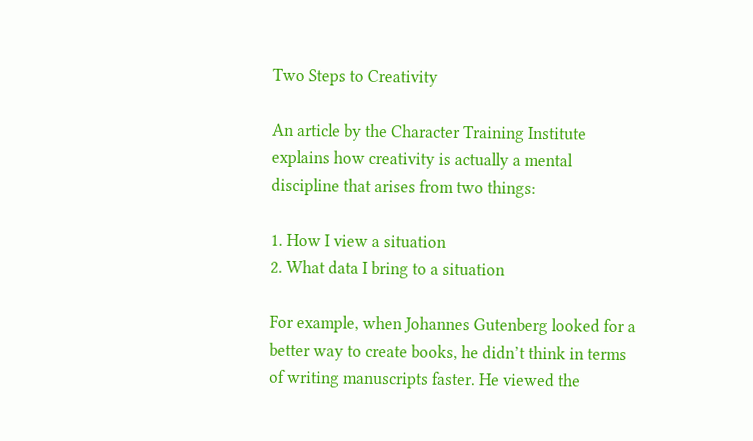Two Steps to Creativity

An article by the Character Training Institute explains how creativity is actually a mental discipline that arises from two things:

1. How I view a situation
2. What data I bring to a situation

For example, when Johannes Gutenberg looked for a better way to create books, he didn’t think in terms of writing manuscripts faster. He viewed the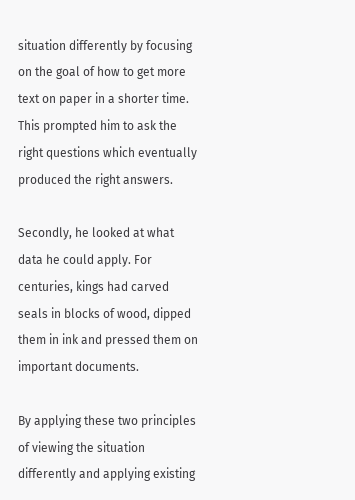situation differently by focusing on the goal of how to get more text on paper in a shorter time. This prompted him to ask the right questions which eventually produced the right answers.

Secondly, he looked at what data he could apply. For centuries, kings had carved seals in blocks of wood, dipped them in ink and pressed them on important documents.

By applying these two principles of viewing the situation differently and applying existing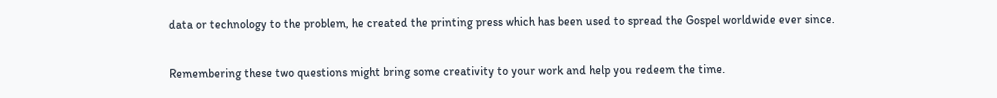data or technology to the problem, he created the printing press which has been used to spread the Gospel worldwide ever since.

Remembering these two questions might bring some creativity to your work and help you redeem the time.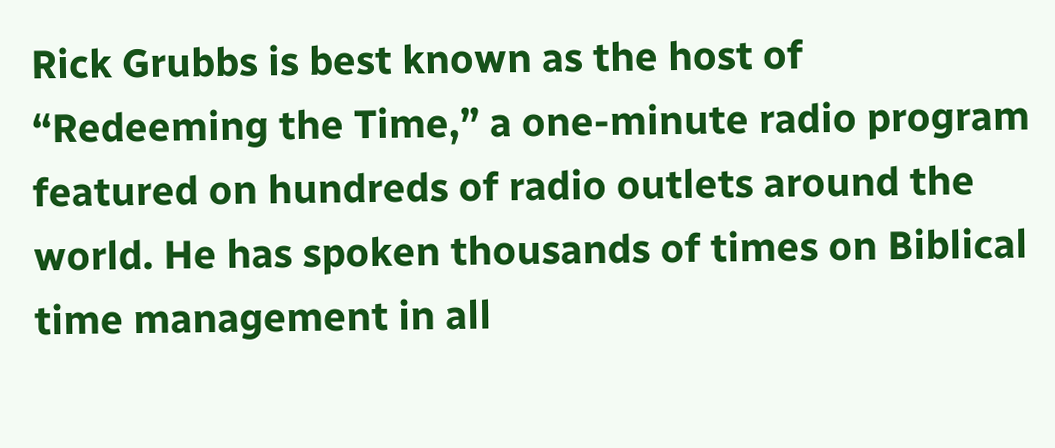Rick Grubbs is best known as the host of “Redeeming the Time,” a one-minute radio program featured on hundreds of radio outlets around the world. He has spoken thousands of times on Biblical time management in all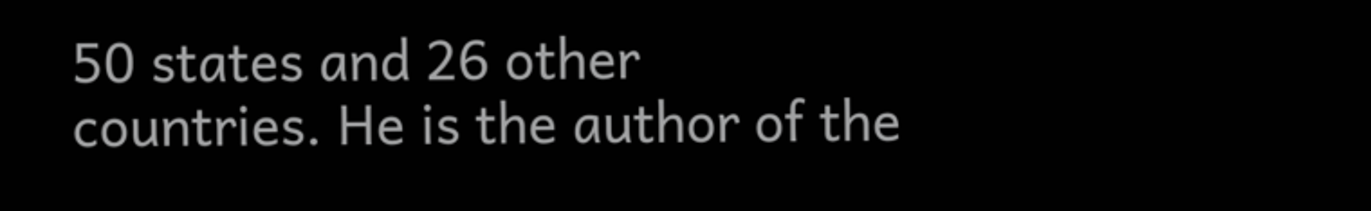50 states and 26 other countries. He is the author of the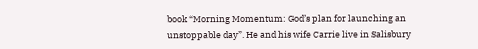book “Morning Momentum: God’s plan for launching an unstoppable day”. He and his wife Carrie live in Salisbury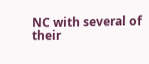NC with several of their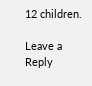12 children.

Leave a Reply